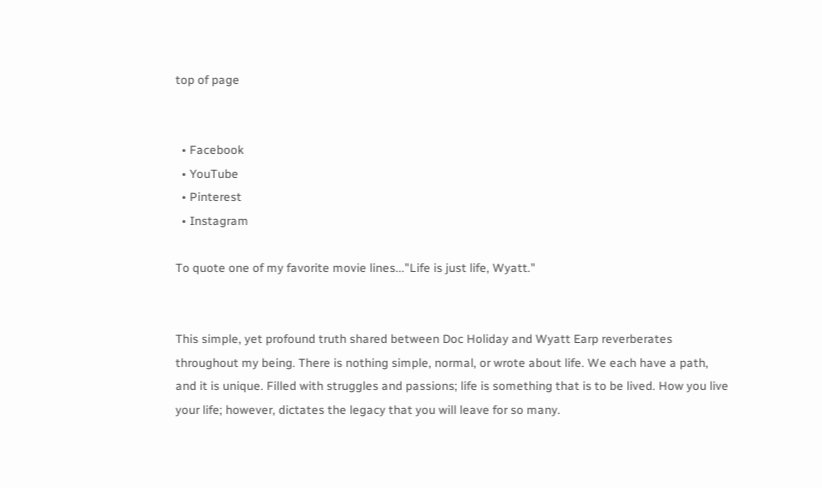top of page


  • Facebook
  • YouTube
  • Pinterest
  • Instagram

To quote one of my favorite movie lines..."Life is just life, Wyatt."


This simple, yet profound truth shared between Doc Holiday and Wyatt Earp reverberates throughout my being. There is nothing simple, normal, or wrote about life. We each have a path, and it is unique. Filled with struggles and passions; life is something that is to be lived. How you live your life; however, dictates the legacy that you will leave for so many.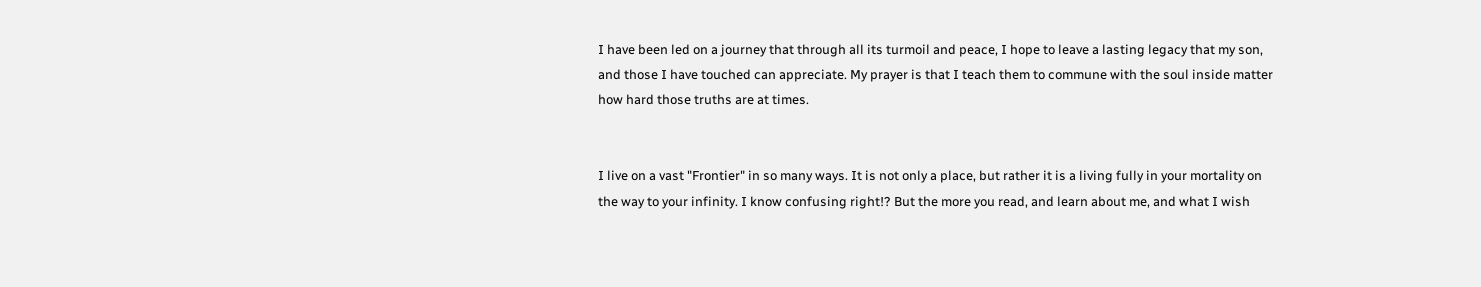I have been led on a journey that through all its turmoil and peace, I hope to leave a lasting legacy that my son, and those I have touched can appreciate. My prayer is that I teach them to commune with the soul inside matter how hard those truths are at times.


I live on a vast "Frontier" in so many ways. It is not only a place, but rather it is a living fully in your mortality on the way to your infinity. I know confusing right!? But the more you read, and learn about me, and what I wish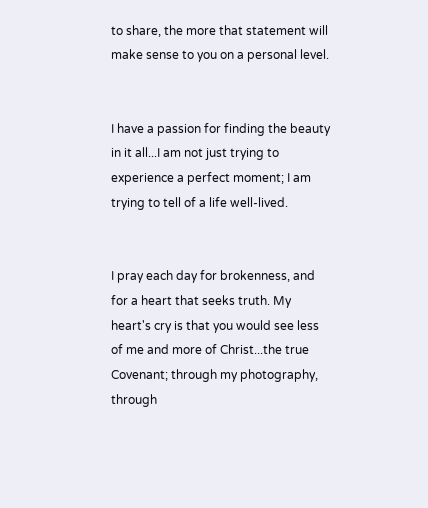to share, the more that statement will make sense to you on a personal level.


I have a passion for finding the beauty in it all...I am not just trying to experience a perfect moment; I am trying to tell of a life well-lived.


I pray each day for brokenness, and for a heart that seeks truth. My heart's cry is that you would see less of me and more of Christ...the true Covenant; through my photography, through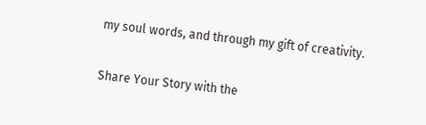my soul words, and through my gift of creativity.


Share Your Story with the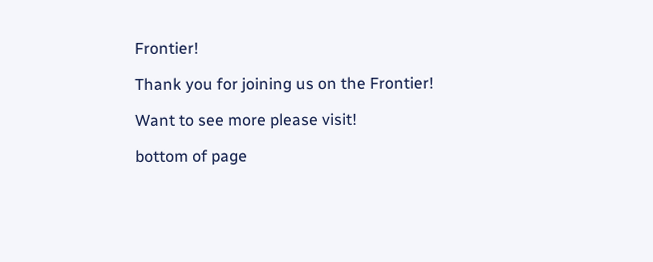Frontier!

Thank you for joining us on the Frontier!

Want to see more please visit!

bottom of page